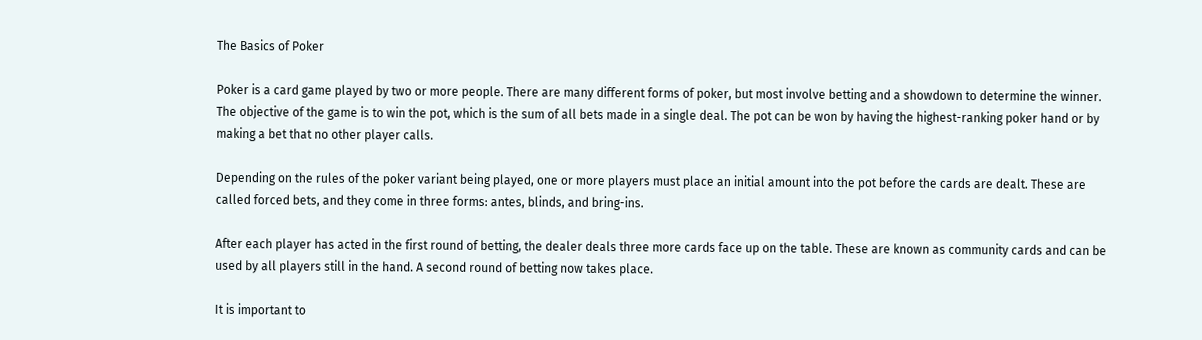The Basics of Poker

Poker is a card game played by two or more people. There are many different forms of poker, but most involve betting and a showdown to determine the winner. The objective of the game is to win the pot, which is the sum of all bets made in a single deal. The pot can be won by having the highest-ranking poker hand or by making a bet that no other player calls.

Depending on the rules of the poker variant being played, one or more players must place an initial amount into the pot before the cards are dealt. These are called forced bets, and they come in three forms: antes, blinds, and bring-ins.

After each player has acted in the first round of betting, the dealer deals three more cards face up on the table. These are known as community cards and can be used by all players still in the hand. A second round of betting now takes place.

It is important to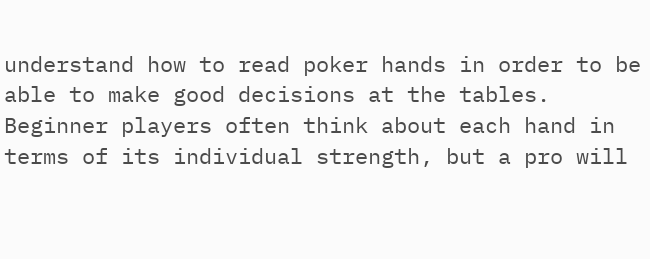understand how to read poker hands in order to be able to make good decisions at the tables. Beginner players often think about each hand in terms of its individual strength, but a pro will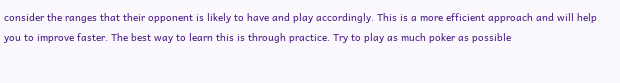consider the ranges that their opponent is likely to have and play accordingly. This is a more efficient approach and will help you to improve faster. The best way to learn this is through practice. Try to play as much poker as possible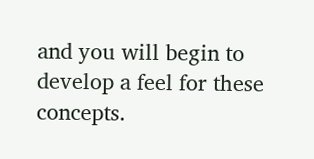and you will begin to develop a feel for these concepts.